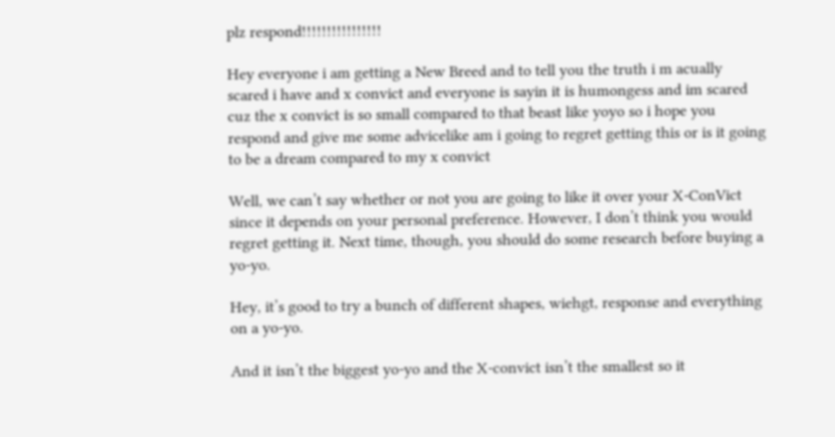plz respond!!!!!!!!!!!!!!!!

Hey everyone i am getting a New Breed and to tell you the truth i m acually scared i have and x convict and everyone is sayin it is humongess and im scared cuz the x convict is so small compared to that beast like yoyo so i hope you respond and give me some advicelike am i going to regret getting this or is it going to be a dream compared to my x convict

Well, we can’t say whether or not you are going to like it over your X-ConVict since it depends on your personal preference. However, I don’t think you would regret getting it. Next time, though, you should do some research before buying a yo-yo.

Hey, it’s good to try a bunch of different shapes, wiehgt, response and everything on a yo-yo.

And it isn’t the biggest yo-yo and the X-convict isn’t the smallest so it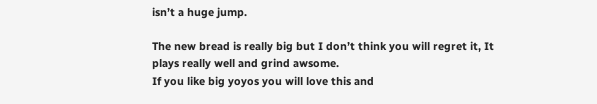isn’t a huge jump.

The new bread is really big but I don’t think you will regret it, It plays really well and grind awsome.
If you like big yoyos you will love this and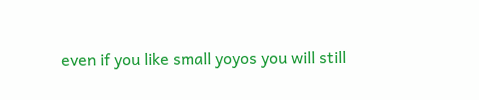even if you like small yoyos you will still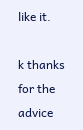like it.

k thanks for the advice